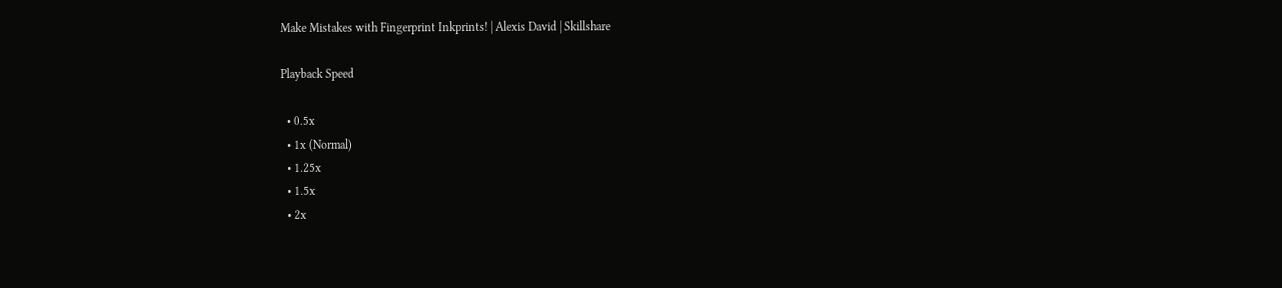Make Mistakes with Fingerprint Inkprints! | Alexis David | Skillshare

Playback Speed

  • 0.5x
  • 1x (Normal)
  • 1.25x
  • 1.5x
  • 2x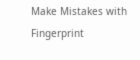Make Mistakes with Fingerprint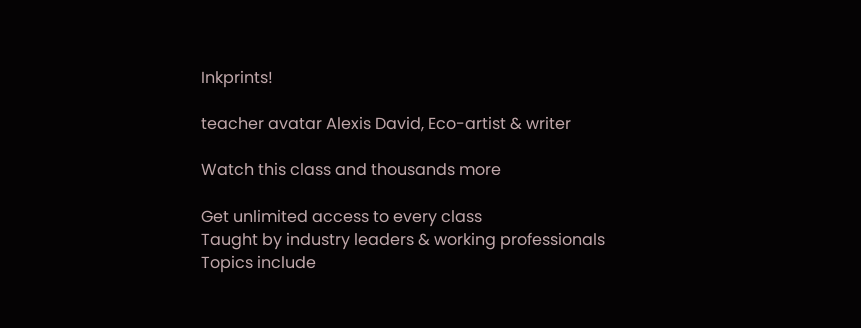Inkprints!

teacher avatar Alexis David, Eco-artist & writer

Watch this class and thousands more

Get unlimited access to every class
Taught by industry leaders & working professionals
Topics include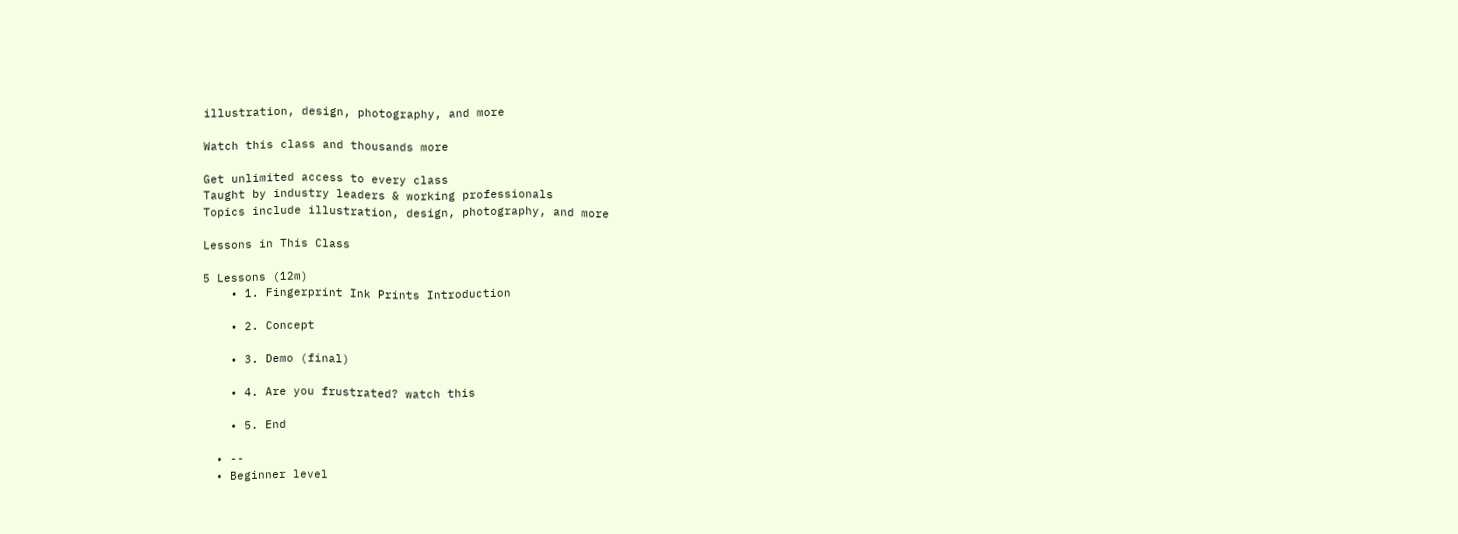illustration, design, photography, and more

Watch this class and thousands more

Get unlimited access to every class
Taught by industry leaders & working professionals
Topics include illustration, design, photography, and more

Lessons in This Class

5 Lessons (12m)
    • 1. Fingerprint Ink Prints Introduction

    • 2. Concept

    • 3. Demo (final)

    • 4. Are you frustrated? watch this

    • 5. End

  • --
  • Beginner level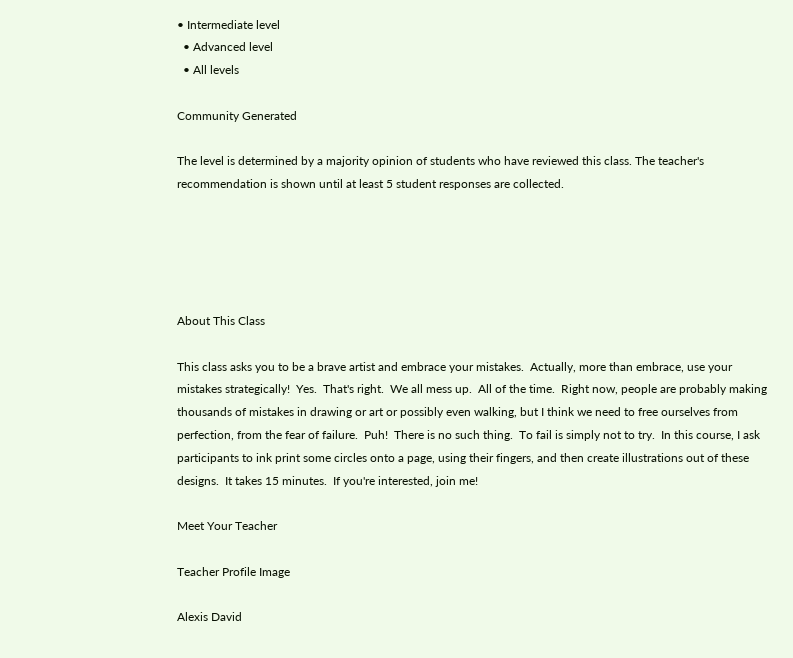• Intermediate level
  • Advanced level
  • All levels

Community Generated

The level is determined by a majority opinion of students who have reviewed this class. The teacher's recommendation is shown until at least 5 student responses are collected.





About This Class

This class asks you to be a brave artist and embrace your mistakes.  Actually, more than embrace, use your mistakes strategically!  Yes.  That's right.  We all mess up.  All of the time.  Right now, people are probably making thousands of mistakes in drawing or art or possibly even walking, but I think we need to free ourselves from perfection, from the fear of failure.  Puh!  There is no such thing.  To fail is simply not to try.  In this course, I ask participants to ink print some circles onto a page, using their fingers, and then create illustrations out of these designs.  It takes 15 minutes.  If you're interested, join me!

Meet Your Teacher

Teacher Profile Image

Alexis David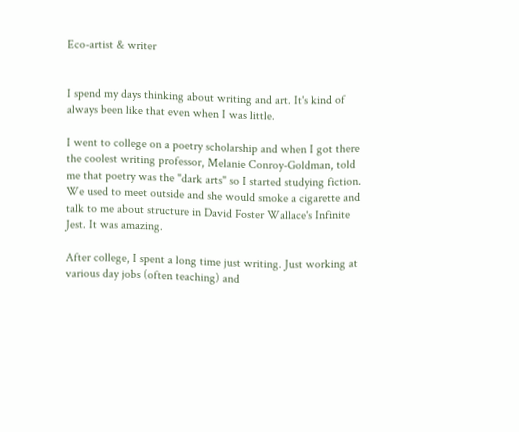Eco-artist & writer


I spend my days thinking about writing and art. It's kind of always been like that even when I was little.

I went to college on a poetry scholarship and when I got there the coolest writing professor, Melanie Conroy-Goldman, told me that poetry was the "dark arts" so I started studying fiction. We used to meet outside and she would smoke a cigarette and talk to me about structure in David Foster Wallace's Infinite Jest. It was amazing.

After college, I spent a long time just writing. Just working at various day jobs (often teaching) and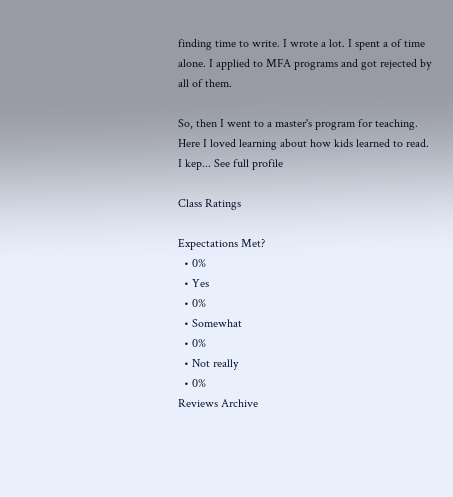finding time to write. I wrote a lot. I spent a of time alone. I applied to MFA programs and got rejected by all of them.

So, then I went to a master's program for teaching. Here I loved learning about how kids learned to read. I kep... See full profile

Class Ratings

Expectations Met?
  • 0%
  • Yes
  • 0%
  • Somewhat
  • 0%
  • Not really
  • 0%
Reviews Archive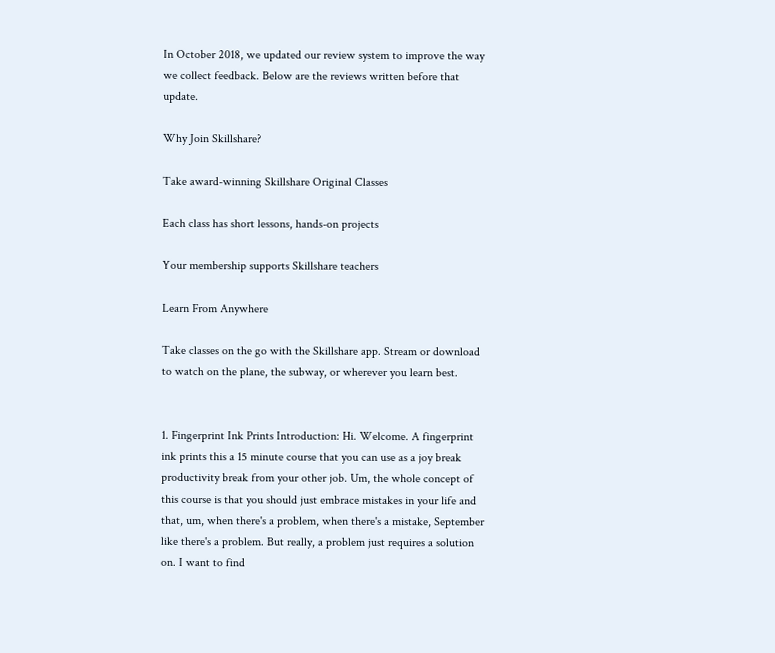In October 2018, we updated our review system to improve the way we collect feedback. Below are the reviews written before that update.

Why Join Skillshare?

Take award-winning Skillshare Original Classes

Each class has short lessons, hands-on projects

Your membership supports Skillshare teachers

Learn From Anywhere

Take classes on the go with the Skillshare app. Stream or download to watch on the plane, the subway, or wherever you learn best.


1. Fingerprint Ink Prints Introduction: Hi. Welcome. A fingerprint ink prints this a 15 minute course that you can use as a joy break productivity break from your other job. Um, the whole concept of this course is that you should just embrace mistakes in your life and that, um, when there's a problem, when there's a mistake, September like there's a problem. But really, a problem just requires a solution on. I want to find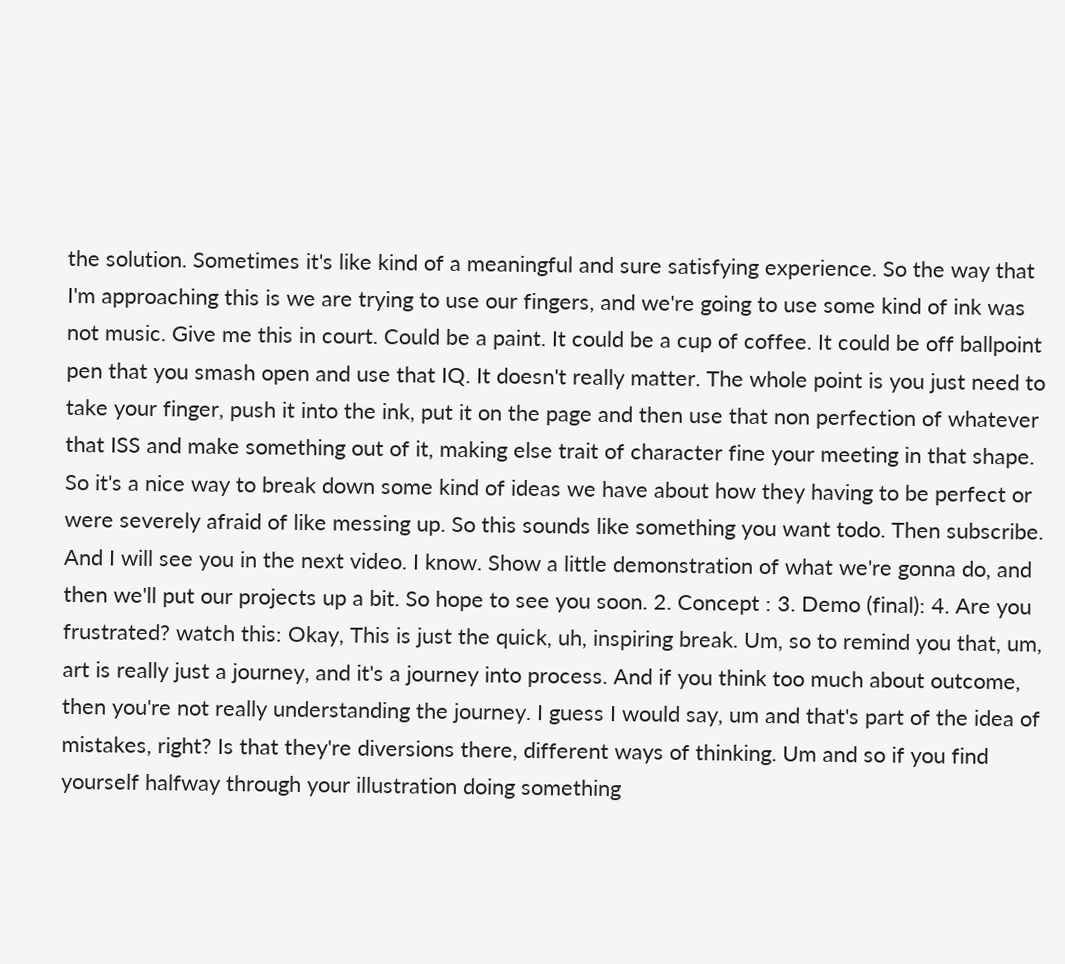the solution. Sometimes it's like kind of a meaningful and sure satisfying experience. So the way that I'm approaching this is we are trying to use our fingers, and we're going to use some kind of ink was not music. Give me this in court. Could be a paint. It could be a cup of coffee. It could be off ballpoint pen that you smash open and use that IQ. It doesn't really matter. The whole point is you just need to take your finger, push it into the ink, put it on the page and then use that non perfection of whatever that ISS and make something out of it, making else trait of character fine your meeting in that shape. So it's a nice way to break down some kind of ideas we have about how they having to be perfect or were severely afraid of like messing up. So this sounds like something you want todo. Then subscribe. And I will see you in the next video. I know. Show a little demonstration of what we're gonna do, and then we'll put our projects up a bit. So hope to see you soon. 2. Concept : 3. Demo (final): 4. Are you frustrated? watch this: Okay, This is just the quick, uh, inspiring break. Um, so to remind you that, um, art is really just a journey, and it's a journey into process. And if you think too much about outcome, then you're not really understanding the journey. I guess I would say, um and that's part of the idea of mistakes, right? Is that they're diversions there, different ways of thinking. Um and so if you find yourself halfway through your illustration doing something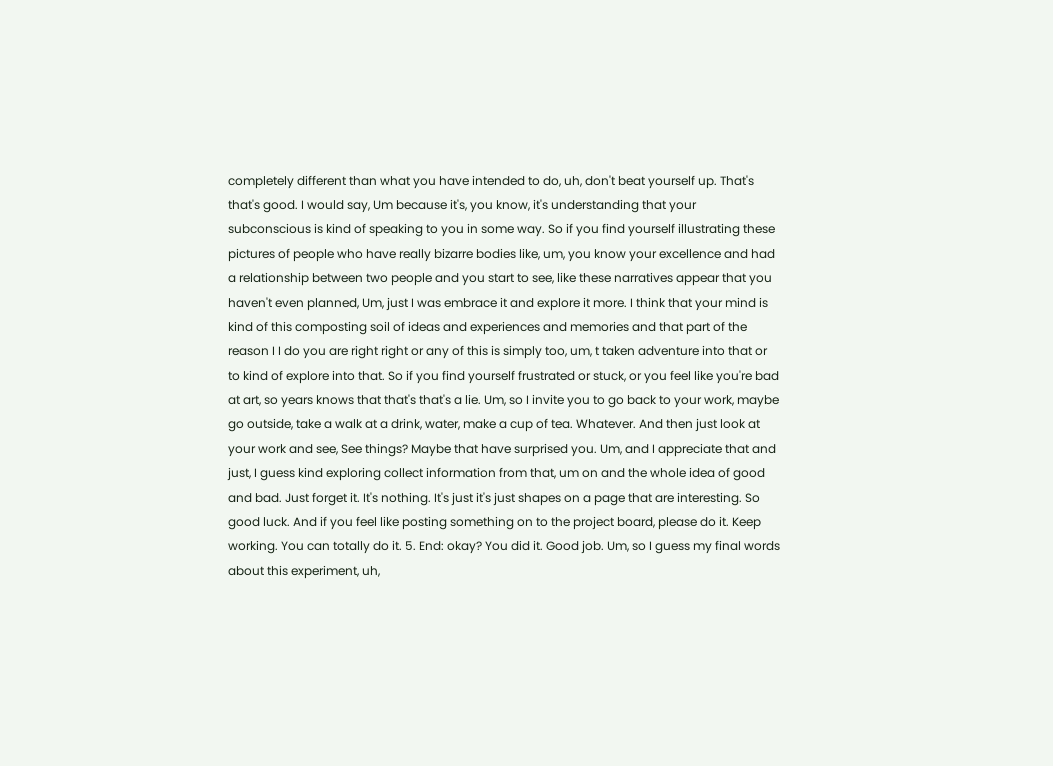completely different than what you have intended to do, uh, don't beat yourself up. That's that's good. I would say, Um because it's, you know, it's understanding that your subconscious is kind of speaking to you in some way. So if you find yourself illustrating these pictures of people who have really bizarre bodies like, um, you know your excellence and had a relationship between two people and you start to see, like these narratives appear that you haven't even planned, Um, just I was embrace it and explore it more. I think that your mind is kind of this composting soil of ideas and experiences and memories and that part of the reason I I do you are right right or any of this is simply too, um, t taken adventure into that or to kind of explore into that. So if you find yourself frustrated or stuck, or you feel like you're bad at art, so years knows that that's that's a lie. Um, so I invite you to go back to your work, maybe go outside, take a walk at a drink, water, make a cup of tea. Whatever. And then just look at your work and see, See things? Maybe that have surprised you. Um, and I appreciate that and just, I guess kind exploring collect information from that, um on and the whole idea of good and bad. Just forget it. It's nothing. It's just it's just shapes on a page that are interesting. So good luck. And if you feel like posting something on to the project board, please do it. Keep working. You can totally do it. 5. End: okay? You did it. Good job. Um, so I guess my final words about this experiment, uh,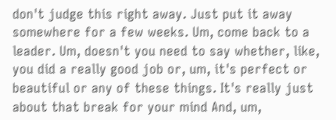don't judge this right away. Just put it away somewhere for a few weeks. Um, come back to a leader. Um, doesn't you need to say whether, like, you did a really good job or, um, it's perfect or beautiful or any of these things. It's really just about that break for your mind And, um,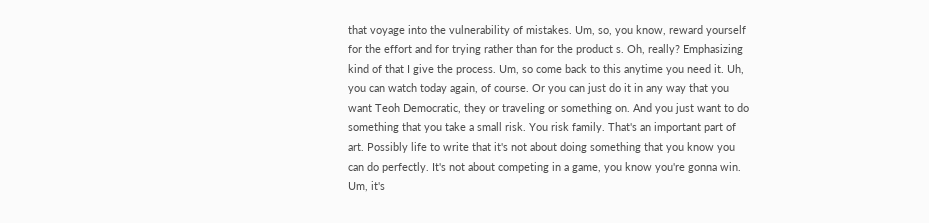that voyage into the vulnerability of mistakes. Um, so, you know, reward yourself for the effort and for trying rather than for the product s. Oh, really? Emphasizing kind of that I give the process. Um, so come back to this anytime you need it. Uh, you can watch today again, of course. Or you can just do it in any way that you want Teoh Democratic, they or traveling or something on. And you just want to do something that you take a small risk. You risk family. That's an important part of art. Possibly life to write that it's not about doing something that you know you can do perfectly. It's not about competing in a game, you know you're gonna win. Um, it's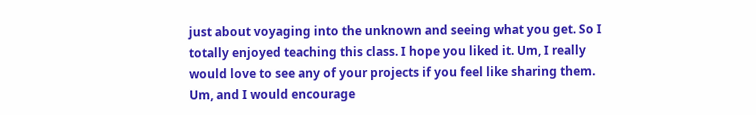just about voyaging into the unknown and seeing what you get. So I totally enjoyed teaching this class. I hope you liked it. Um, I really would love to see any of your projects if you feel like sharing them. Um, and I would encourage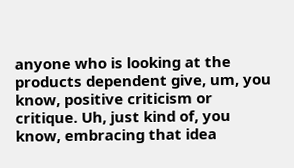anyone who is looking at the products dependent give, um, you know, positive criticism or critique. Uh, just kind of, you know, embracing that idea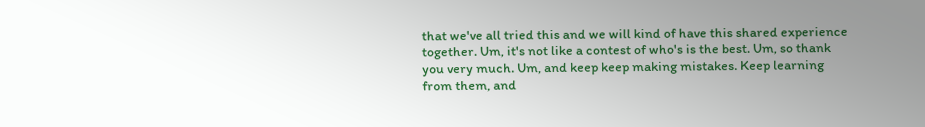that we've all tried this and we will kind of have this shared experience together. Um, it's not like a contest of who's is the best. Um, so thank you very much. Um, and keep keep making mistakes. Keep learning from them, and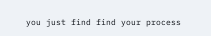you just find find your process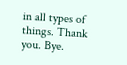in all types of things. Thank you. Bye.